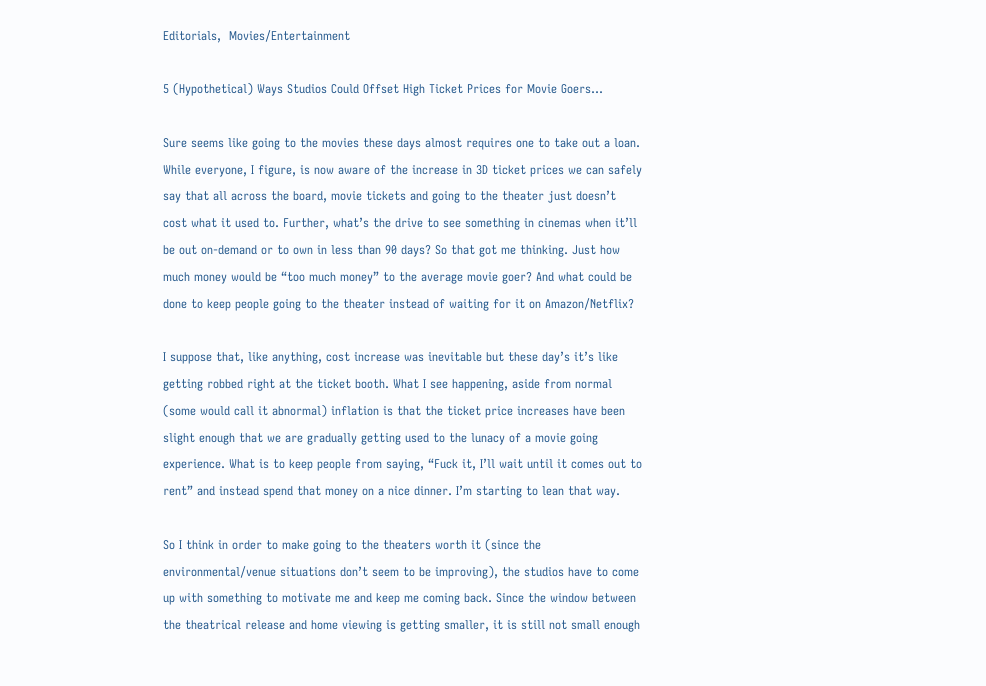Editorials,  Movies/Entertainment

5 (Hypothetical) Ways Studios Could Offset High Ticket Prices for Movie Goers…

Sure seems like going to the movies these days almost requires one to take out a loan. While everyone, I figure, is now aware of the increase in 3D ticket prices we can safely say that all across the board, movie tickets and going to the theater just doesn’t cost what it used to. Further, what’s the drive to see something in cinemas when it’ll be out on-demand or to own in less than 90 days? So that got me thinking. Just how much money would be “too much money” to the average movie goer? And what could be done to keep people going to the theater instead of waiting for it on Amazon/Netflix?

I suppose that, like anything, cost increase was inevitable but these day’s it’s like getting robbed right at the ticket booth. What I see happening, aside from normal (some would call it abnormal) inflation is that the ticket price increases have been slight enough that we are gradually getting used to the lunacy of a movie going experience. What is to keep people from saying, “Fuck it, I’ll wait until it comes out to rent” and instead spend that money on a nice dinner. I’m starting to lean that way.

So I think in order to make going to the theaters worth it (since the environmental/venue situations don’t seem to be improving), the studios have to come up with something to motivate me and keep me coming back. Since the window between the theatrical release and home viewing is getting smaller, it is still not small enough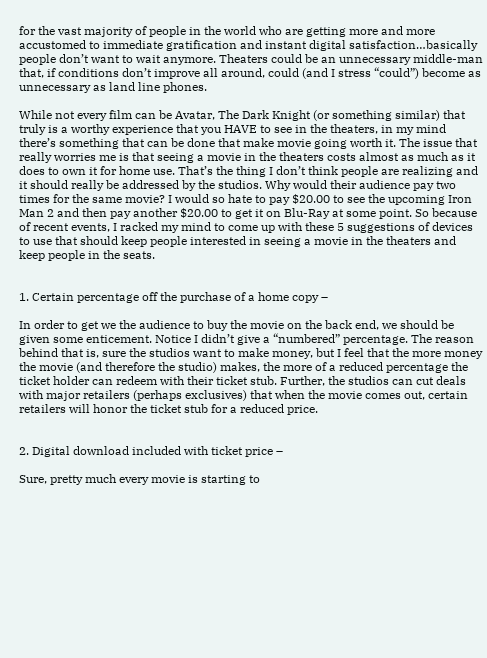for the vast majority of people in the world who are getting more and more accustomed to immediate gratification and instant digital satisfaction…basically people don’t want to wait anymore. Theaters could be an unnecessary middle-man that, if conditions don’t improve all around, could (and I stress “could”) become as unnecessary as land line phones.

While not every film can be Avatar, The Dark Knight (or something similar) that truly is a worthy experience that you HAVE to see in the theaters, in my mind there’s something that can be done that make movie going worth it. The issue that really worries me is that seeing a movie in the theaters costs almost as much as it does to own it for home use. That’s the thing I don’t think people are realizing and it should really be addressed by the studios. Why would their audience pay two times for the same movie? I would so hate to pay $20.00 to see the upcoming Iron Man 2 and then pay another $20.00 to get it on Blu-Ray at some point. So because of recent events, I racked my mind to come up with these 5 suggestions of devices to use that should keep people interested in seeing a movie in the theaters and keep people in the seats.


1. Certain percentage off the purchase of a home copy –

In order to get we the audience to buy the movie on the back end, we should be given some enticement. Notice I didn’t give a “numbered” percentage. The reason behind that is, sure the studios want to make money, but I feel that the more money the movie (and therefore the studio) makes, the more of a reduced percentage the ticket holder can redeem with their ticket stub. Further, the studios can cut deals with major retailers (perhaps exclusives) that when the movie comes out, certain retailers will honor the ticket stub for a reduced price.


2. Digital download included with ticket price –

Sure, pretty much every movie is starting to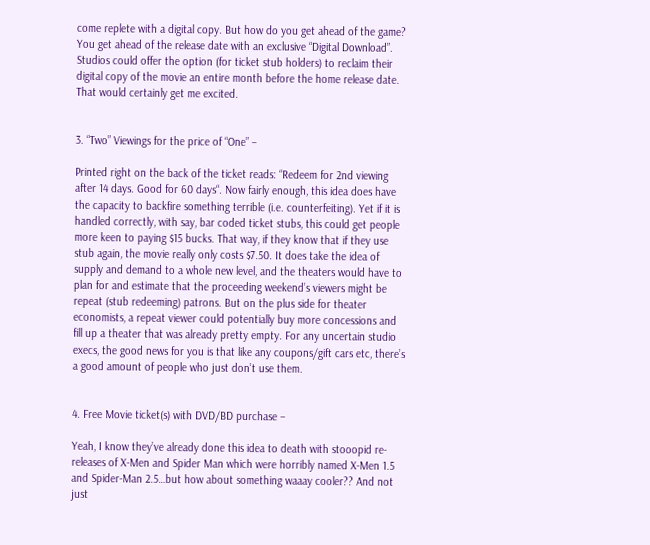come replete with a digital copy. But how do you get ahead of the game? You get ahead of the release date with an exclusive “Digital Download”. Studios could offer the option (for ticket stub holders) to reclaim their digital copy of the movie an entire month before the home release date. That would certainly get me excited.


3. “Two” Viewings for the price of “One” –

Printed right on the back of the ticket reads: “Redeem for 2nd viewing after 14 days. Good for 60 days“. Now fairly enough, this idea does have the capacity to backfire something terrible (i.e. counterfeiting). Yet if it is handled correctly, with say, bar coded ticket stubs, this could get people more keen to paying $15 bucks. That way, if they know that if they use stub again, the movie really only costs $7.50. It does take the idea of supply and demand to a whole new level, and the theaters would have to plan for and estimate that the proceeding weekend’s viewers might be repeat (stub redeeming) patrons. But on the plus side for theater economists, a repeat viewer could potentially buy more concessions and fill up a theater that was already pretty empty. For any uncertain studio execs, the good news for you is that like any coupons/gift cars etc, there’s a good amount of people who just don’t use them.


4. Free Movie ticket(s) with DVD/BD purchase –

Yeah, I know they’ve already done this idea to death with stooopid re-releases of X-Men and Spider Man which were horribly named X-Men 1.5 and Spider-Man 2.5…but how about something waaay cooler?? And not just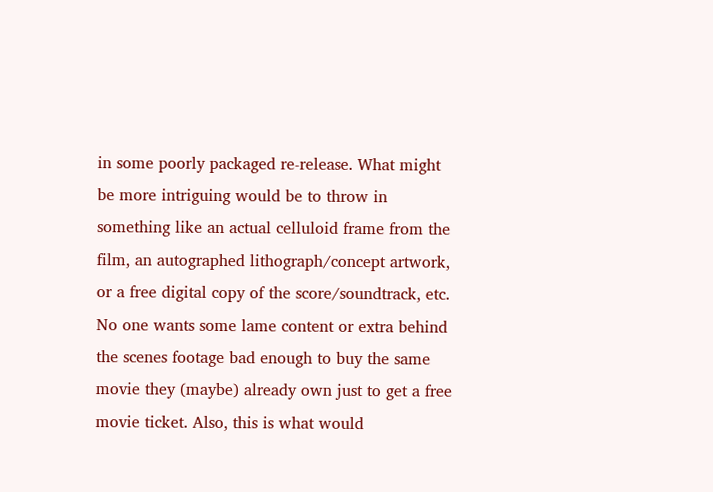in some poorly packaged re-release. What might be more intriguing would be to throw in something like an actual celluloid frame from the film, an autographed lithograph/concept artwork, or a free digital copy of the score/soundtrack, etc. No one wants some lame content or extra behind the scenes footage bad enough to buy the same movie they (maybe) already own just to get a free movie ticket. Also, this is what would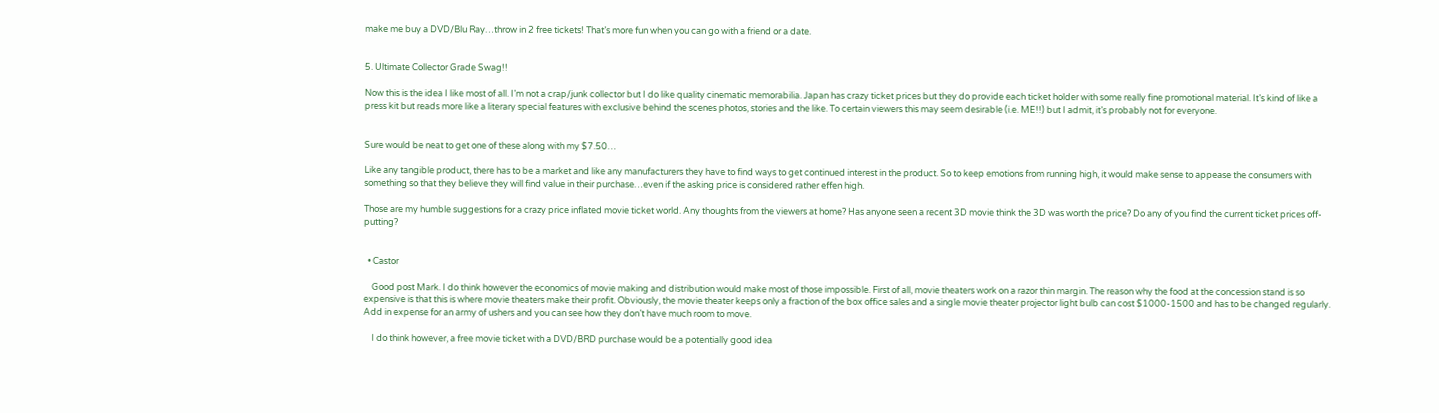make me buy a DVD/Blu Ray…throw in 2 free tickets! That’s more fun when you can go with a friend or a date.


5. Ultimate Collector Grade Swag!!

Now this is the idea I like most of all. I’m not a crap/junk collector but I do like quality cinematic memorabilia. Japan has crazy ticket prices but they do provide each ticket holder with some really fine promotional material. It’s kind of like a press kit but reads more like a literary special features with exclusive behind the scenes photos, stories and the like. To certain viewers this may seem desirable (i.e. ME!!) but I admit, it’s probably not for everyone.


Sure would be neat to get one of these along with my $7.50…

Like any tangible product, there has to be a market and like any manufacturers they have to find ways to get continued interest in the product. So to keep emotions from running high, it would make sense to appease the consumers with something so that they believe they will find value in their purchase…even if the asking price is considered rather effen high.

Those are my humble suggestions for a crazy price inflated movie ticket world. Any thoughts from the viewers at home? Has anyone seen a recent 3D movie think the 3D was worth the price? Do any of you find the current ticket prices off-putting?


  • Castor

    Good post Mark. I do think however the economics of movie making and distribution would make most of those impossible. First of all, movie theaters work on a razor thin margin. The reason why the food at the concession stand is so expensive is that this is where movie theaters make their profit. Obviously, the movie theater keeps only a fraction of the box office sales and a single movie theater projector light bulb can cost $1000-1500 and has to be changed regularly. Add in expense for an army of ushers and you can see how they don’t have much room to move.

    I do think however, a free movie ticket with a DVD/BRD purchase would be a potentially good idea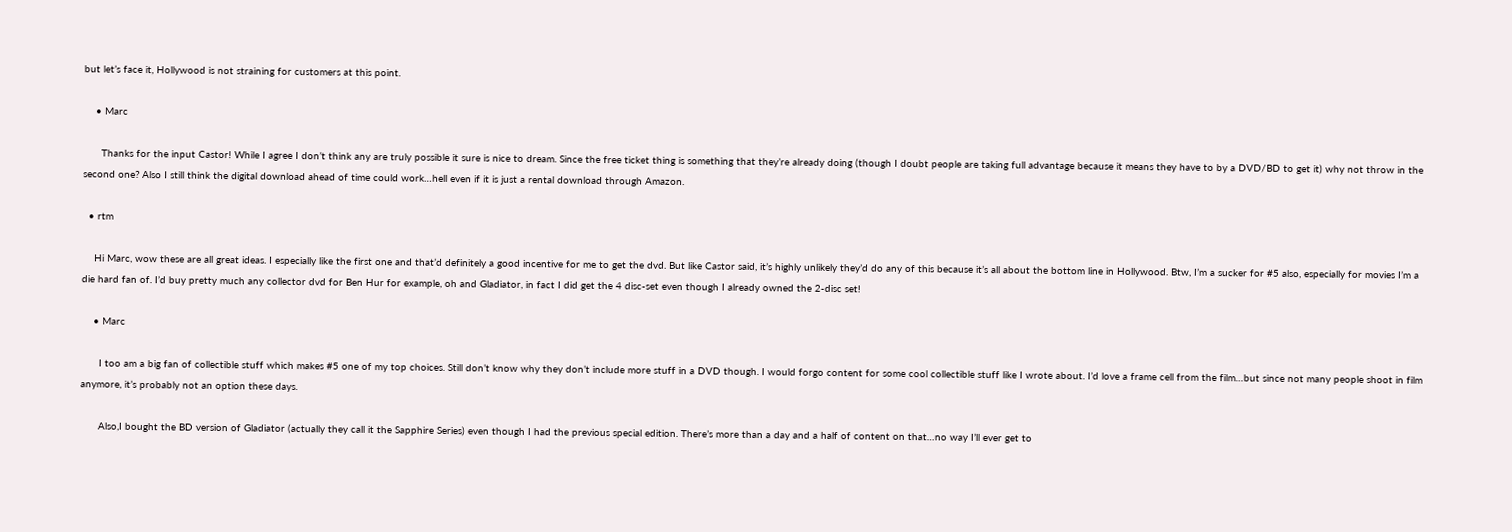but let’s face it, Hollywood is not straining for customers at this point.

    • Marc

      Thanks for the input Castor! While I agree I don’t think any are truly possible it sure is nice to dream. Since the free ticket thing is something that they’re already doing (though I doubt people are taking full advantage because it means they have to by a DVD/BD to get it) why not throw in the second one? Also I still think the digital download ahead of time could work…hell even if it is just a rental download through Amazon.

  • rtm

    Hi Marc, wow these are all great ideas. I especially like the first one and that’d definitely a good incentive for me to get the dvd. But like Castor said, it’s highly unlikely they’d do any of this because it’s all about the bottom line in Hollywood. Btw, I’m a sucker for #5 also, especially for movies I’m a die hard fan of. I’d buy pretty much any collector dvd for Ben Hur for example, oh and Gladiator, in fact I did get the 4 disc-set even though I already owned the 2-disc set!

    • Marc

      I too am a big fan of collectible stuff which makes #5 one of my top choices. Still don’t know why they don’t include more stuff in a DVD though. I would forgo content for some cool collectible stuff like I wrote about. I’d love a frame cell from the film…but since not many people shoot in film anymore, it’s probably not an option these days.

      Also,I bought the BD version of Gladiator (actually they call it the Sapphire Series) even though I had the previous special edition. There’s more than a day and a half of content on that…no way I’ll ever get to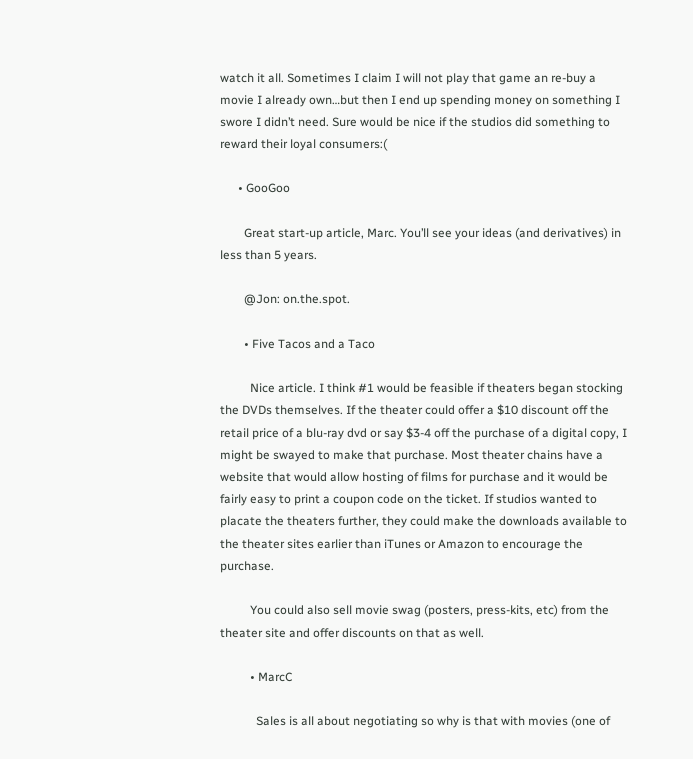watch it all. Sometimes I claim I will not play that game an re-buy a movie I already own…but then I end up spending money on something I swore I didn’t need. Sure would be nice if the studios did something to reward their loyal consumers:(

      • GooGoo

        Great start-up article, Marc. You’ll see your ideas (and derivatives) in less than 5 years.

        @Jon: on.the.spot.

        • Five Tacos and a Taco

          Nice article. I think #1 would be feasible if theaters began stocking the DVDs themselves. If the theater could offer a $10 discount off the retail price of a blu-ray dvd or say $3-4 off the purchase of a digital copy, I might be swayed to make that purchase. Most theater chains have a website that would allow hosting of films for purchase and it would be fairly easy to print a coupon code on the ticket. If studios wanted to placate the theaters further, they could make the downloads available to the theater sites earlier than iTunes or Amazon to encourage the purchase.

          You could also sell movie swag (posters, press-kits, etc) from the theater site and offer discounts on that as well.

          • MarcC

            Sales is all about negotiating so why is that with movies (one of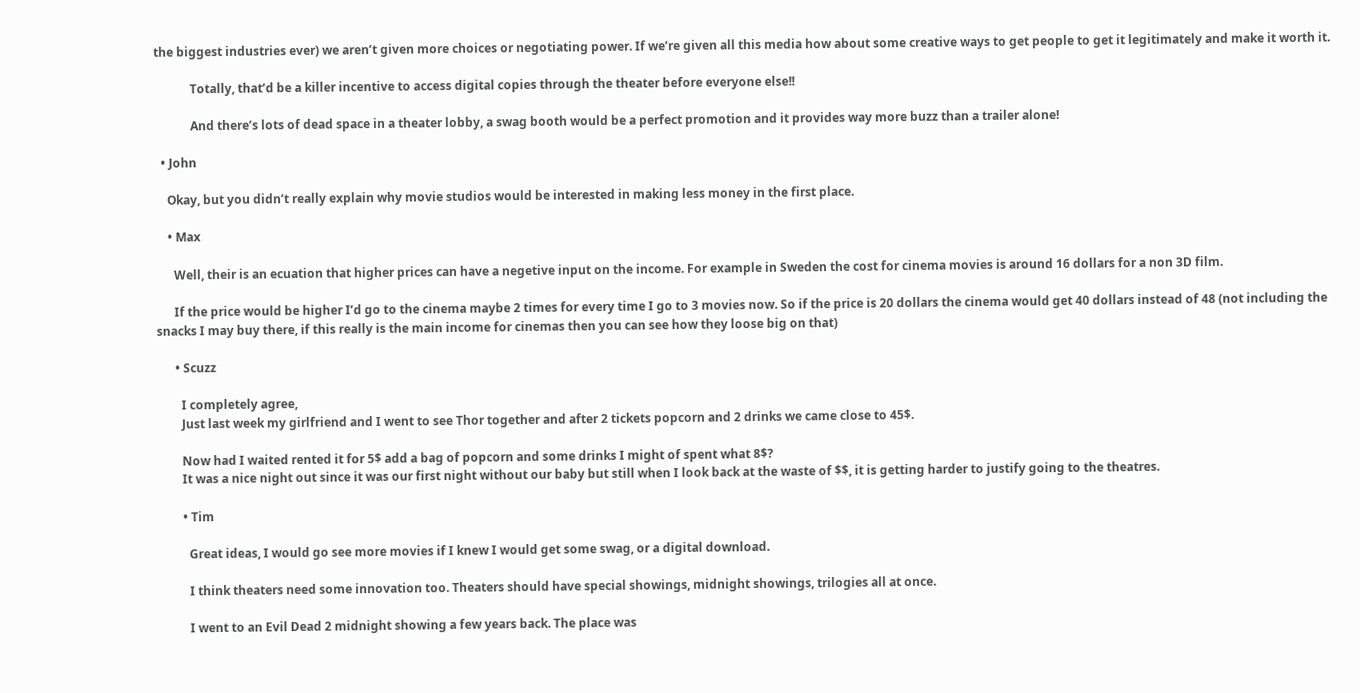the biggest industries ever) we aren’t given more choices or negotiating power. If we’re given all this media how about some creative ways to get people to get it legitimately and make it worth it.

            Totally, that’d be a killer incentive to access digital copies through the theater before everyone else!!

            And there’s lots of dead space in a theater lobby, a swag booth would be a perfect promotion and it provides way more buzz than a trailer alone!

  • John

    Okay, but you didn’t really explain why movie studios would be interested in making less money in the first place.

    • Max

      Well, their is an ecuation that higher prices can have a negetive input on the income. For example in Sweden the cost for cinema movies is around 16 dollars for a non 3D film.

      If the price would be higher I’d go to the cinema maybe 2 times for every time I go to 3 movies now. So if the price is 20 dollars the cinema would get 40 dollars instead of 48 (not including the snacks I may buy there, if this really is the main income for cinemas then you can see how they loose big on that)

      • Scuzz

        I completely agree,
        Just last week my girlfriend and I went to see Thor together and after 2 tickets popcorn and 2 drinks we came close to 45$.

        Now had I waited rented it for 5$ add a bag of popcorn and some drinks I might of spent what 8$?
        It was a nice night out since it was our first night without our baby but still when I look back at the waste of $$, it is getting harder to justify going to the theatres.

        • Tim

          Great ideas, I would go see more movies if I knew I would get some swag, or a digital download.

          I think theaters need some innovation too. Theaters should have special showings, midnight showings, trilogies all at once.

          I went to an Evil Dead 2 midnight showing a few years back. The place was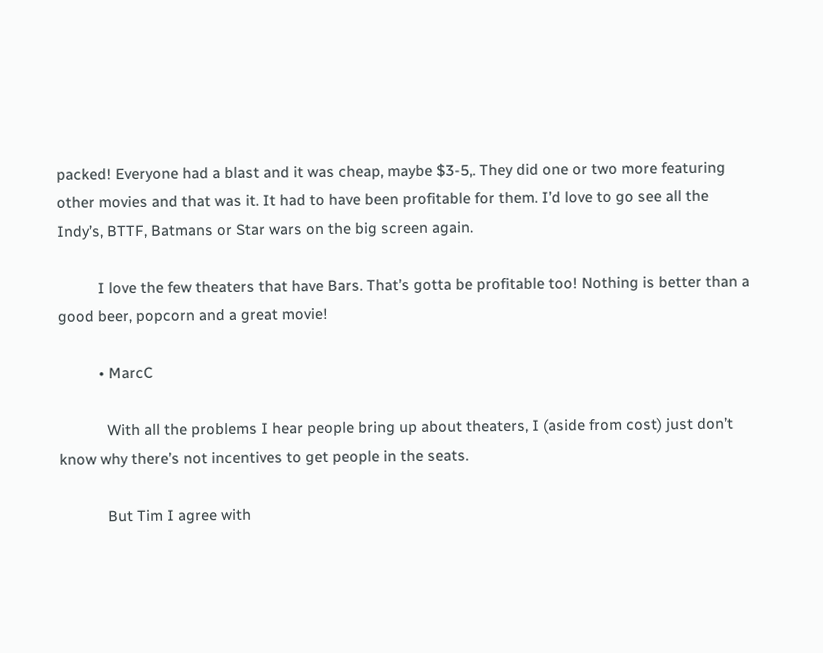packed! Everyone had a blast and it was cheap, maybe $3-5,. They did one or two more featuring other movies and that was it. It had to have been profitable for them. I’d love to go see all the Indy’s, BTTF, Batmans or Star wars on the big screen again.

          I love the few theaters that have Bars. That’s gotta be profitable too! Nothing is better than a good beer, popcorn and a great movie!

          • MarcC

            With all the problems I hear people bring up about theaters, I (aside from cost) just don’t know why there’s not incentives to get people in the seats.

            But Tim I agree with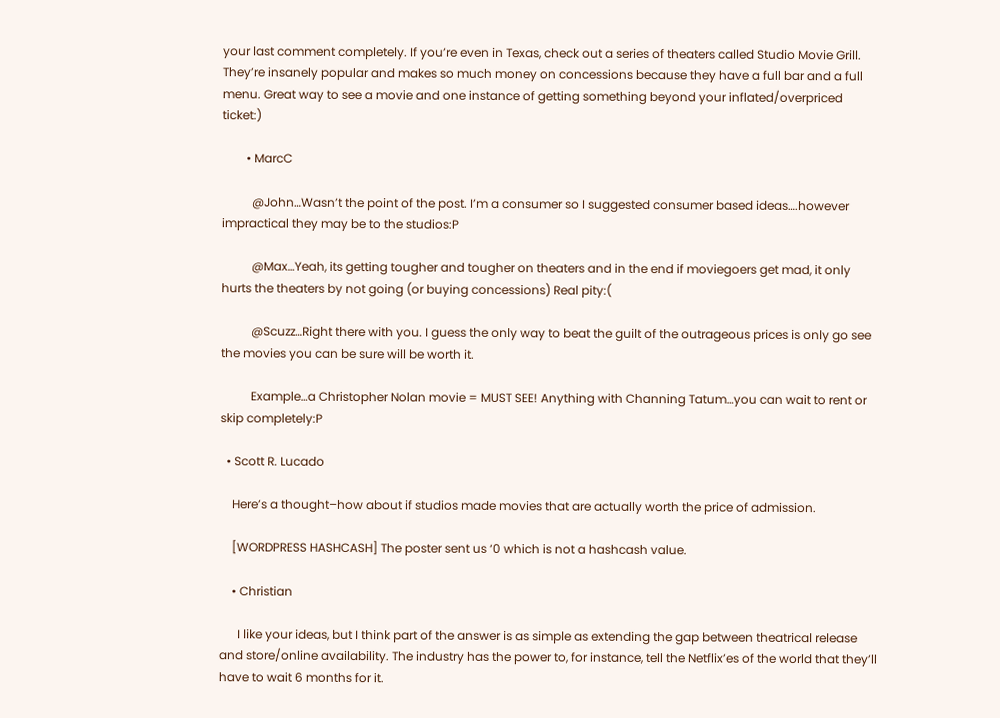your last comment completely. If you’re even in Texas, check out a series of theaters called Studio Movie Grill. They’re insanely popular and makes so much money on concessions because they have a full bar and a full menu. Great way to see a movie and one instance of getting something beyond your inflated/overpriced ticket:)

        • MarcC

          @John…Wasn’t the point of the post. I’m a consumer so I suggested consumer based ideas….however impractical they may be to the studios:P

          @Max…Yeah, its getting tougher and tougher on theaters and in the end if moviegoers get mad, it only hurts the theaters by not going (or buying concessions) Real pity:(

          @Scuzz…Right there with you. I guess the only way to beat the guilt of the outrageous prices is only go see the movies you can be sure will be worth it.

          Example…a Christopher Nolan movie = MUST SEE! Anything with Channing Tatum…you can wait to rent or skip completely:P

  • Scott R. Lucado

    Here’s a thought–how about if studios made movies that are actually worth the price of admission.

    [WORDPRESS HASHCASH] The poster sent us ‘0 which is not a hashcash value.

    • Christian

      I like your ideas, but I think part of the answer is as simple as extending the gap between theatrical release and store/online availability. The industry has the power to, for instance, tell the Netflix’es of the world that they’ll have to wait 6 months for it.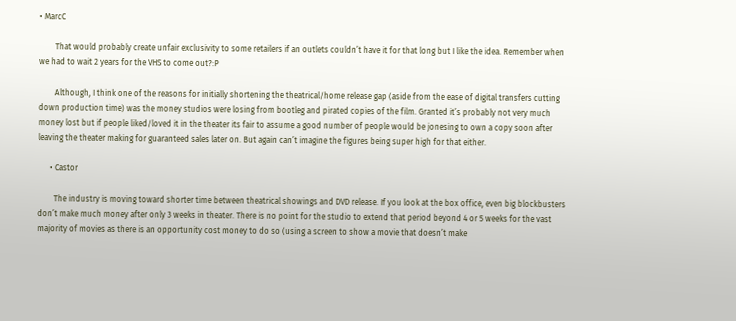• MarcC

        That would probably create unfair exclusivity to some retailers if an outlets couldn’t have it for that long but I like the idea. Remember when we had to wait 2 years for the VHS to come out?:P

        Although, I think one of the reasons for initially shortening the theatrical/home release gap (aside from the ease of digital transfers cutting down production time) was the money studios were losing from bootleg and pirated copies of the film. Granted it’s probably not very much money lost but if people liked/loved it in the theater its fair to assume a good number of people would be jonesing to own a copy soon after leaving the theater making for guaranteed sales later on. But again can’t imagine the figures being super high for that either.

      • Castor

        The industry is moving toward shorter time between theatrical showings and DVD release. If you look at the box office, even big blockbusters don’t make much money after only 3 weeks in theater. There is no point for the studio to extend that period beyond 4 or 5 weeks for the vast majority of movies as there is an opportunity cost money to do so (using a screen to show a movie that doesn’t make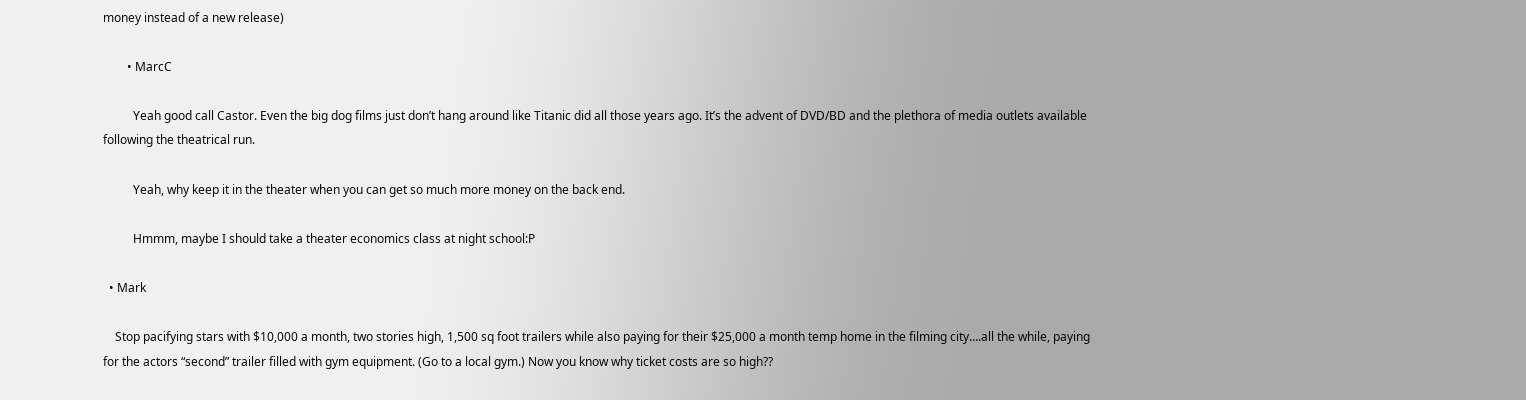money instead of a new release)

        • MarcC

          Yeah good call Castor. Even the big dog films just don’t hang around like Titanic did all those years ago. It’s the advent of DVD/BD and the plethora of media outlets available following the theatrical run.

          Yeah, why keep it in the theater when you can get so much more money on the back end.

          Hmmm, maybe I should take a theater economics class at night school:P

  • Mark

    Stop pacifying stars with $10,000 a month, two stories high, 1,500 sq foot trailers while also paying for their $25,000 a month temp home in the filming city….all the while, paying for the actors “second” trailer filled with gym equipment. (Go to a local gym.) Now you know why ticket costs are so high??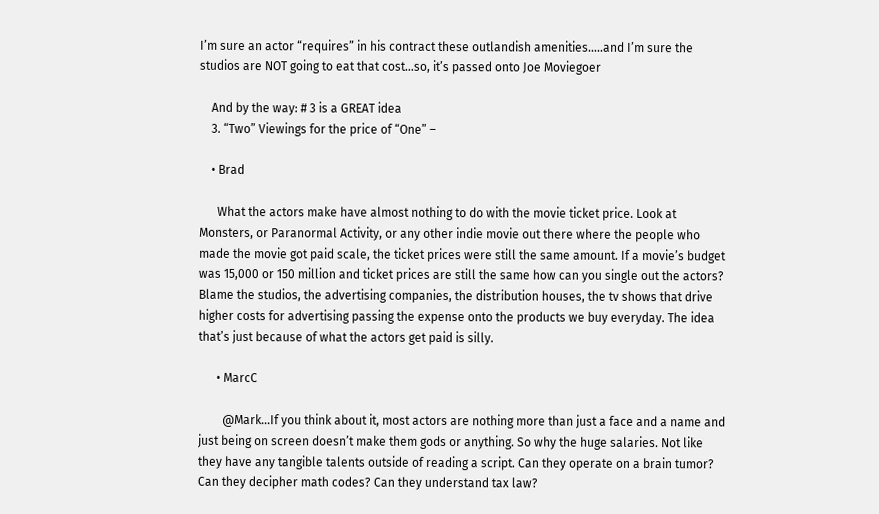I’m sure an actor “requires” in his contract these outlandish amenities…..and I’m sure the studios are NOT going to eat that cost…so, it’s passed onto Joe Moviegoer

    And by the way: # 3 is a GREAT idea
    3. “Two” Viewings for the price of “One” –

    • Brad

      What the actors make have almost nothing to do with the movie ticket price. Look at Monsters, or Paranormal Activity, or any other indie movie out there where the people who made the movie got paid scale, the ticket prices were still the same amount. If a movie’s budget was 15,000 or 150 million and ticket prices are still the same how can you single out the actors? Blame the studios, the advertising companies, the distribution houses, the tv shows that drive higher costs for advertising passing the expense onto the products we buy everyday. The idea that’s just because of what the actors get paid is silly.

      • MarcC

        @Mark…If you think about it, most actors are nothing more than just a face and a name and just being on screen doesn’t make them gods or anything. So why the huge salaries. Not like they have any tangible talents outside of reading a script. Can they operate on a brain tumor? Can they decipher math codes? Can they understand tax law?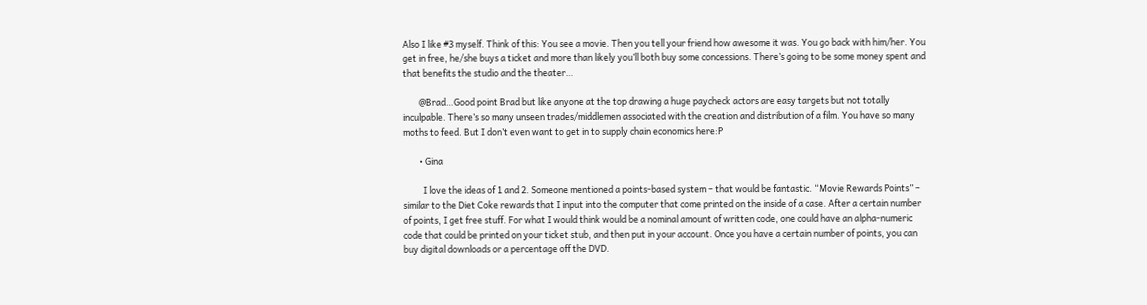Also I like #3 myself. Think of this: You see a movie. Then you tell your friend how awesome it was. You go back with him/her. You get in free, he/she buys a ticket and more than likely you’ll both buy some concessions. There’s going to be some money spent and that benefits the studio and the theater…

        @Brad…Good point Brad but like anyone at the top drawing a huge paycheck actors are easy targets but not totally inculpable. There’s so many unseen trades/middlemen associated with the creation and distribution of a film. You have so many moths to feed. But I don’t even want to get in to supply chain economics here:P

        • Gina

          I love the ideas of 1 and 2. Someone mentioned a points-based system – that would be fantastic. “Movie Rewards Points” – similar to the Diet Coke rewards that I input into the computer that come printed on the inside of a case. After a certain number of points, I get free stuff. For what I would think would be a nominal amount of written code, one could have an alpha-numeric code that could be printed on your ticket stub, and then put in your account. Once you have a certain number of points, you can buy digital downloads or a percentage off the DVD.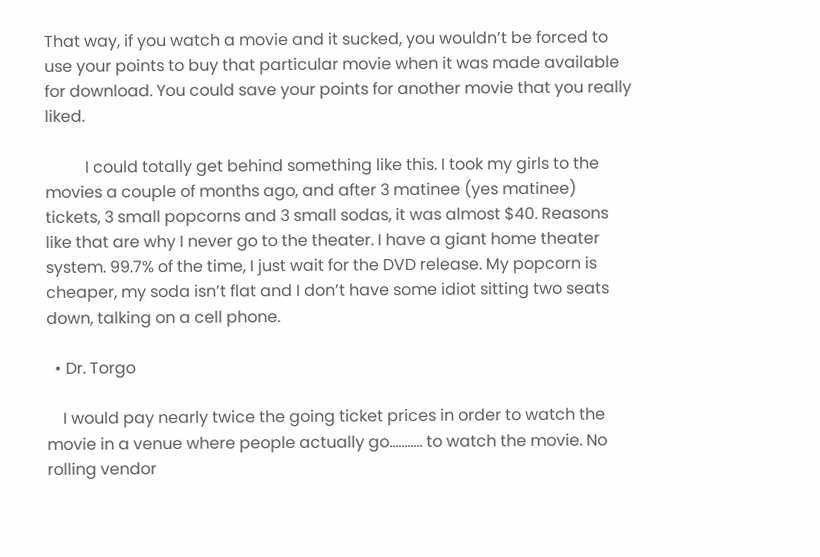That way, if you watch a movie and it sucked, you wouldn’t be forced to use your points to buy that particular movie when it was made available for download. You could save your points for another movie that you really liked.

          I could totally get behind something like this. I took my girls to the movies a couple of months ago, and after 3 matinee (yes matinee) tickets, 3 small popcorns and 3 small sodas, it was almost $40. Reasons like that are why I never go to the theater. I have a giant home theater system. 99.7% of the time, I just wait for the DVD release. My popcorn is cheaper, my soda isn’t flat and I don’t have some idiot sitting two seats down, talking on a cell phone.

  • Dr. Torgo

    I would pay nearly twice the going ticket prices in order to watch the movie in a venue where people actually go……….. to watch the movie. No rolling vendor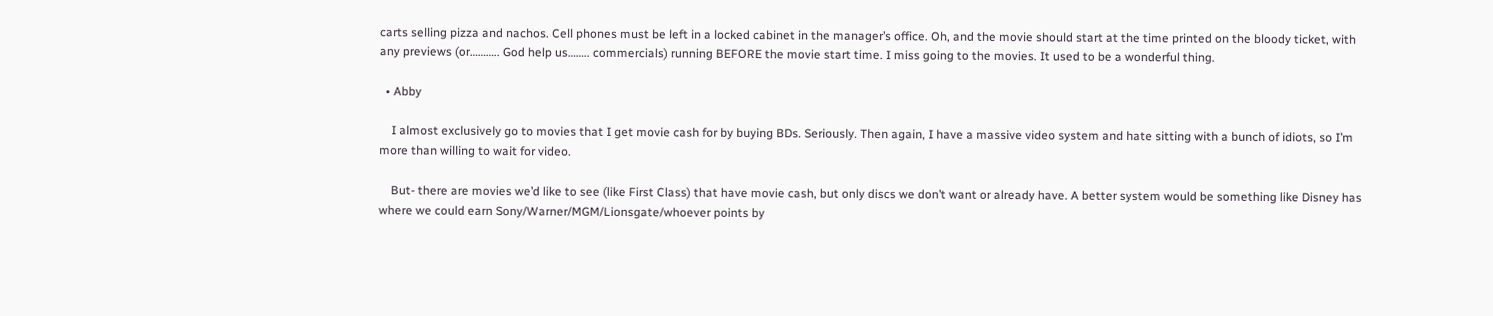carts selling pizza and nachos. Cell phones must be left in a locked cabinet in the manager’s office. Oh, and the movie should start at the time printed on the bloody ticket, with any previews (or……….. God help us…….. commercials) running BEFORE the movie start time. I miss going to the movies. It used to be a wonderful thing.

  • Abby

    I almost exclusively go to movies that I get movie cash for by buying BDs. Seriously. Then again, I have a massive video system and hate sitting with a bunch of idiots, so I’m more than willing to wait for video.

    But- there are movies we’d like to see (like First Class) that have movie cash, but only discs we don’t want or already have. A better system would be something like Disney has where we could earn Sony/Warner/MGM/Lionsgate/whoever points by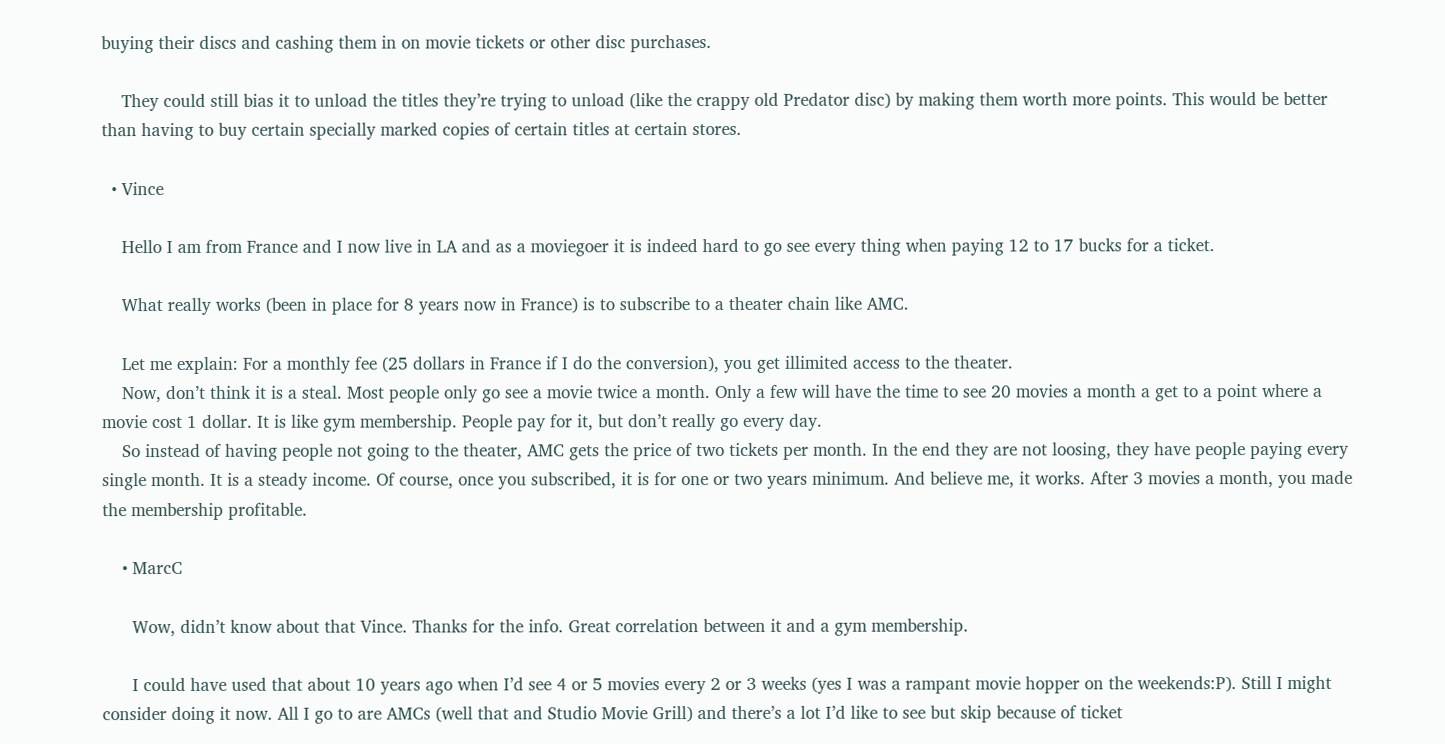buying their discs and cashing them in on movie tickets or other disc purchases.

    They could still bias it to unload the titles they’re trying to unload (like the crappy old Predator disc) by making them worth more points. This would be better than having to buy certain specially marked copies of certain titles at certain stores.

  • Vince

    Hello I am from France and I now live in LA and as a moviegoer it is indeed hard to go see every thing when paying 12 to 17 bucks for a ticket.

    What really works (been in place for 8 years now in France) is to subscribe to a theater chain like AMC.

    Let me explain: For a monthly fee (25 dollars in France if I do the conversion), you get illimited access to the theater.
    Now, don’t think it is a steal. Most people only go see a movie twice a month. Only a few will have the time to see 20 movies a month a get to a point where a movie cost 1 dollar. It is like gym membership. People pay for it, but don’t really go every day.
    So instead of having people not going to the theater, AMC gets the price of two tickets per month. In the end they are not loosing, they have people paying every single month. It is a steady income. Of course, once you subscribed, it is for one or two years minimum. And believe me, it works. After 3 movies a month, you made the membership profitable.

    • MarcC

      Wow, didn’t know about that Vince. Thanks for the info. Great correlation between it and a gym membership.

      I could have used that about 10 years ago when I’d see 4 or 5 movies every 2 or 3 weeks (yes I was a rampant movie hopper on the weekends:P). Still I might consider doing it now. All I go to are AMCs (well that and Studio Movie Grill) and there’s a lot I’d like to see but skip because of ticket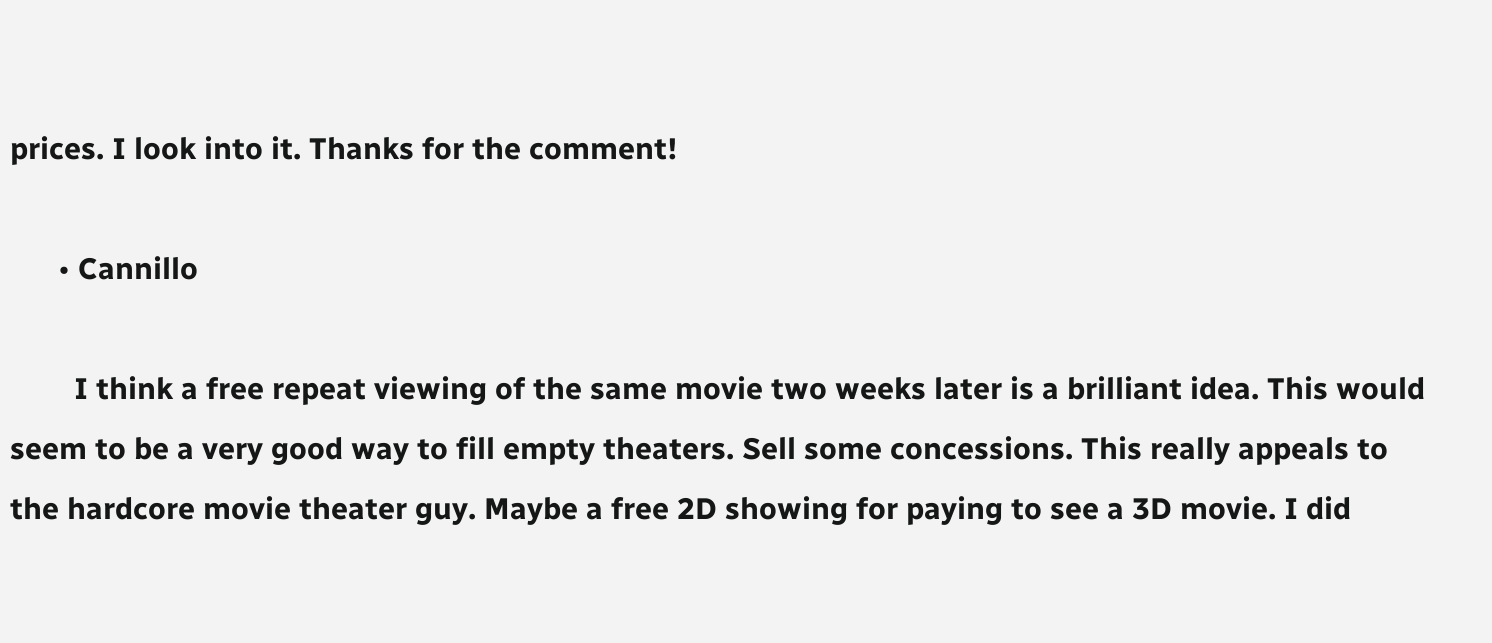prices. I look into it. Thanks for the comment!

      • Cannillo

        I think a free repeat viewing of the same movie two weeks later is a brilliant idea. This would seem to be a very good way to fill empty theaters. Sell some concessions. This really appeals to the hardcore movie theater guy. Maybe a free 2D showing for paying to see a 3D movie. I did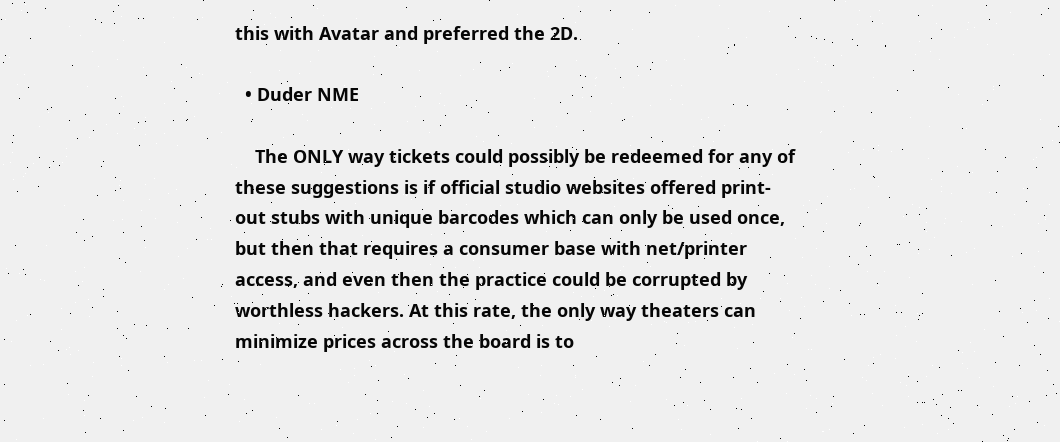this with Avatar and preferred the 2D.

  • Duder NME

    The ONLY way tickets could possibly be redeemed for any of these suggestions is if official studio websites offered print-out stubs with unique barcodes which can only be used once, but then that requires a consumer base with net/printer access, and even then the practice could be corrupted by worthless hackers. At this rate, the only way theaters can minimize prices across the board is to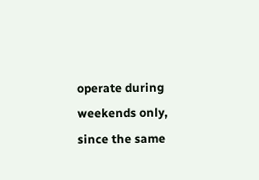operate during weekends only, since the same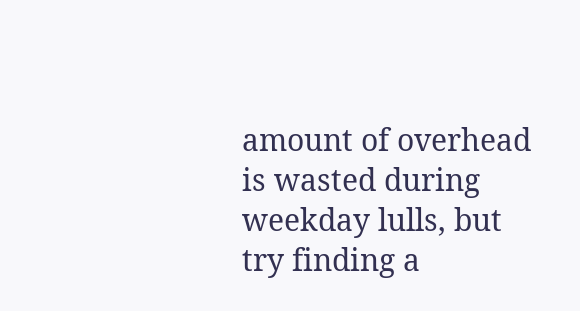amount of overhead is wasted during weekday lulls, but try finding a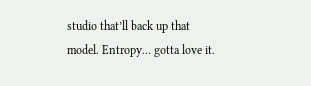studio that’ll back up that model. Entropy… gotta love it.